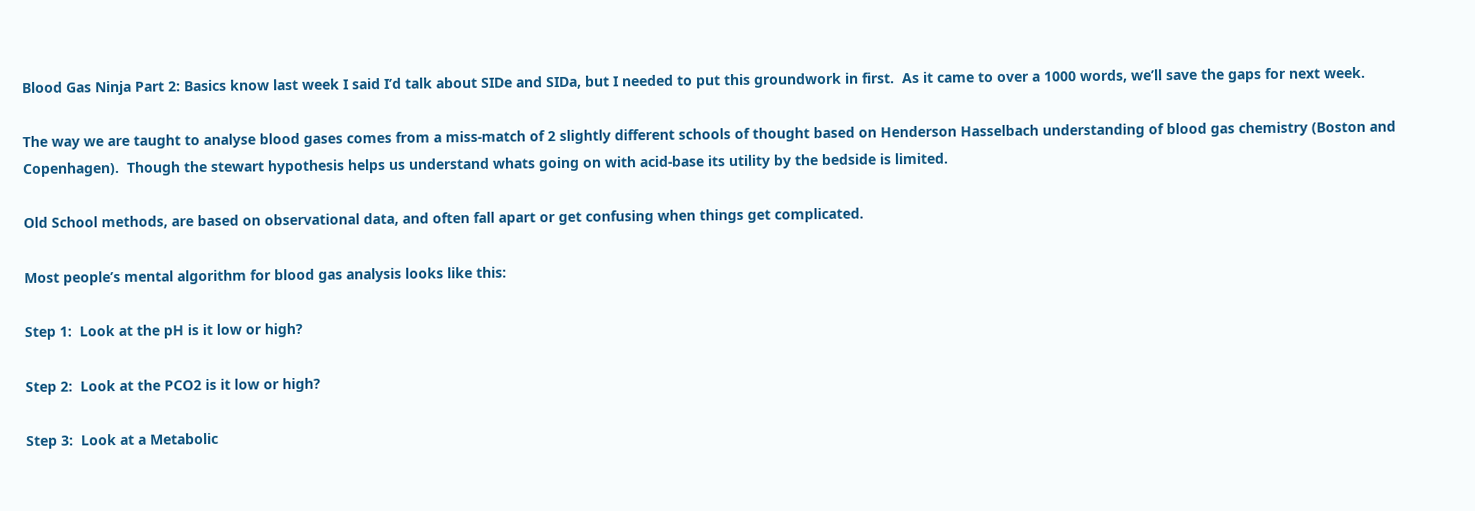Blood Gas Ninja Part 2: Basics know last week I said I’d talk about SIDe and SIDa, but I needed to put this groundwork in first.  As it came to over a 1000 words, we’ll save the gaps for next week.

The way we are taught to analyse blood gases comes from a miss-match of 2 slightly different schools of thought based on Henderson Hasselbach understanding of blood gas chemistry (Boston and Copenhagen).  Though the stewart hypothesis helps us understand whats going on with acid-base its utility by the bedside is limited.

Old School methods, are based on observational data, and often fall apart or get confusing when things get complicated.

Most people’s mental algorithm for blood gas analysis looks like this:

Step 1:  Look at the pH is it low or high?

Step 2:  Look at the PCO2 is it low or high?

Step 3:  Look at a Metabolic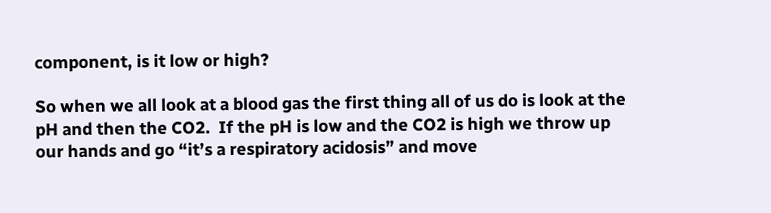component, is it low or high?

So when we all look at a blood gas the first thing all of us do is look at the pH and then the CO2.  If the pH is low and the CO2 is high we throw up our hands and go “it’s a respiratory acidosis” and move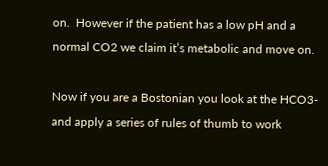on.  However if the patient has a low pH and a normal CO2 we claim it’s metabolic and move on.

Now if you are a Bostonian you look at the HCO3- and apply a series of rules of thumb to work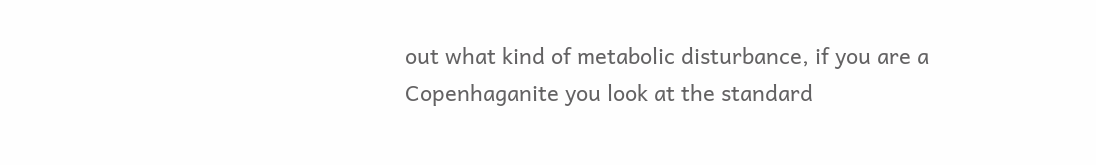out what kind of metabolic disturbance, if you are a Copenhaganite you look at the standard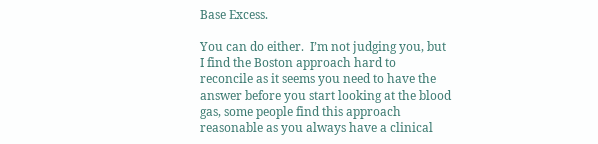Base Excess.

You can do either.  I’m not judging you, but I find the Boston approach hard to reconcile as it seems you need to have the answer before you start looking at the blood gas, some people find this approach reasonable as you always have a clinical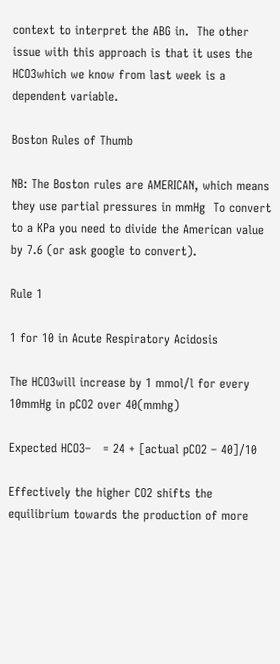context to interpret the ABG in.  The other issue with this approach is that it uses the HCO3which we know from last week is a dependent variable.

Boston Rules of Thumb

NB: The Boston rules are AMERICAN, which means they use partial pressures in mmHg  To convert to a KPa you need to divide the American value by 7.6 (or ask google to convert).

Rule 1

1 for 10 in Acute Respiratory Acidosis

The HCO3will increase by 1 mmol/l for every 10mmHg in pCO2 over 40(mmhg)

Expected HCO3–   = 24 + [actual pCO2 – 40]/10

Effectively the higher CO2 shifts the equilibrium towards the production of more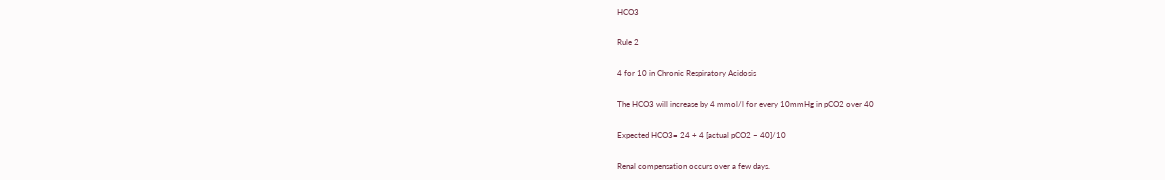HCO3

Rule 2

4 for 10 in Chronic Respiratory Acidosis

The HCO3 will increase by 4 mmol/l for every 10mmHg in pCO2 over 40

Expected HCO3= 24 + 4 [actual pCO2 – 40]/10

Renal compensation occurs over a few days.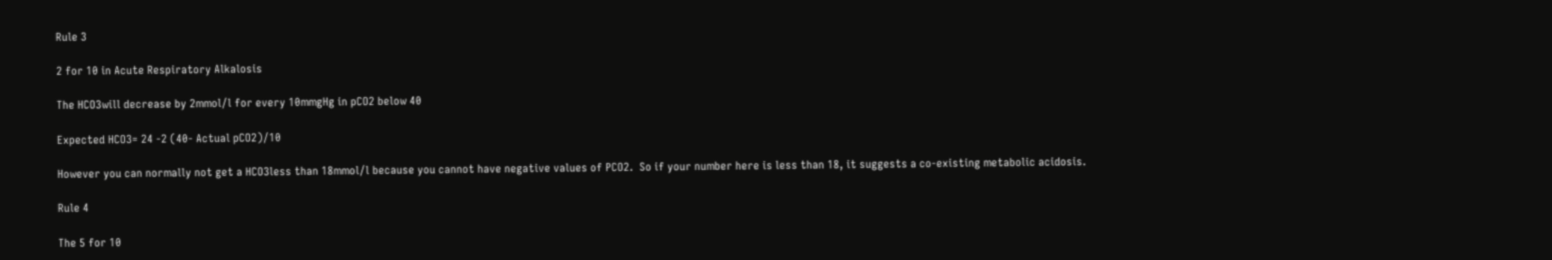Rule 3

2 for 10 in Acute Respiratory Alkalosis

The HCO3will decrease by 2mmol/l for every 10mmgHg in pCO2 below 40

Expected HCO3= 24 -2 (40- Actual pCO2)/10

However you can normally not get a HCO3less than 18mmol/l because you cannot have negative values of PCO2.  So if your number here is less than 18, it suggests a co-existing metabolic acidosis.

Rule 4

The 5 for 10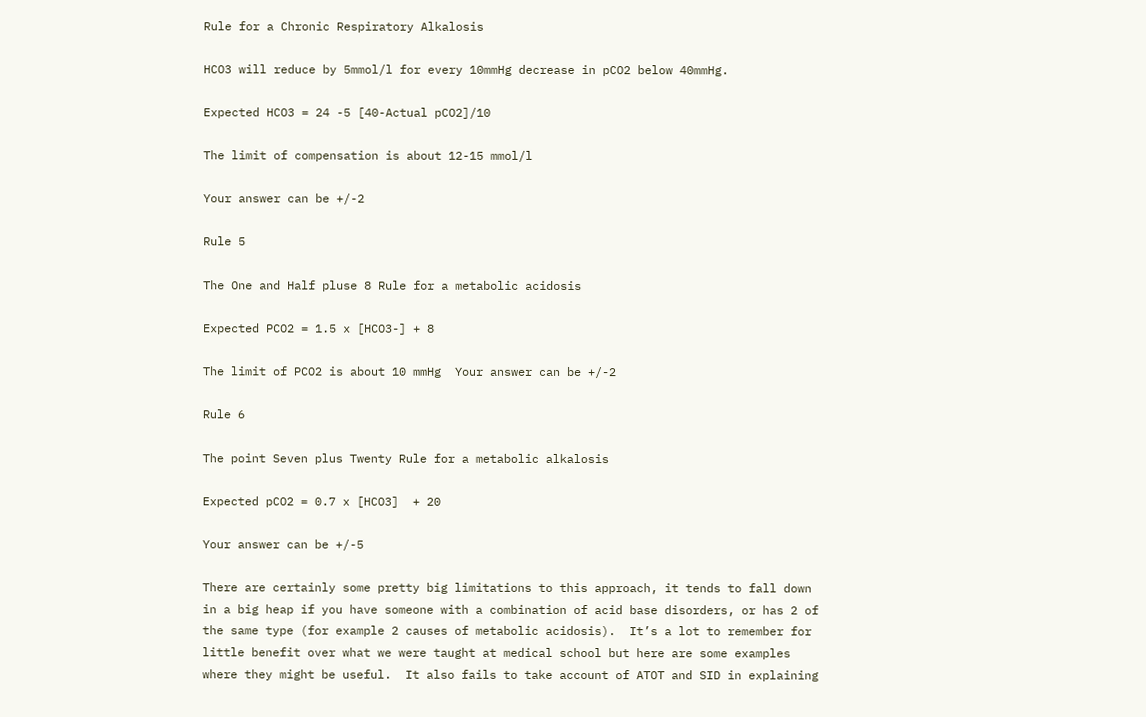Rule for a Chronic Respiratory Alkalosis

HCO3 will reduce by 5mmol/l for every 10mmHg decrease in pCO2 below 40mmHg.

Expected HCO3 = 24 -5 [40-Actual pCO2]/10

The limit of compensation is about 12-15 mmol/l

Your answer can be +/-2

Rule 5

The One and Half pluse 8 Rule for a metabolic acidosis

Expected PCO2 = 1.5 x [HCO3-] + 8

The limit of PCO2 is about 10 mmHg  Your answer can be +/-2

Rule 6

The point Seven plus Twenty Rule for a metabolic alkalosis

Expected pCO2 = 0.7 x [HCO3]  + 20

Your answer can be +/-5

There are certainly some pretty big limitations to this approach, it tends to fall down in a big heap if you have someone with a combination of acid base disorders, or has 2 of the same type (for example 2 causes of metabolic acidosis).  It’s a lot to remember for little benefit over what we were taught at medical school but here are some examples where they might be useful.  It also fails to take account of ATOT and SID in explaining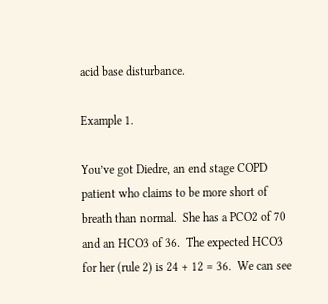acid base disturbance.

Example 1.

You’ve got Diedre, an end stage COPD patient who claims to be more short of breath than normal.  She has a PCO2 of 70 and an HCO3 of 36.  The expected HCO3 for her (rule 2) is 24 + 12 = 36.  We can see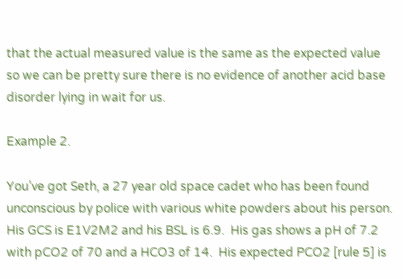that the actual measured value is the same as the expected value so we can be pretty sure there is no evidence of another acid base disorder lying in wait for us.

Example 2.

You’ve got Seth, a 27 year old space cadet who has been found unconscious by police with various white powders about his person.  His GCS is E1V2M2 and his BSL is 6.9.  His gas shows a pH of 7.2 with pCO2 of 70 and a HCO3 of 14.  His expected PCO2 [rule 5] is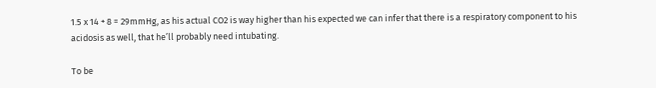1.5 x 14 + 8 = 29mmHg, as his actual CO2 is way higher than his expected we can infer that there is a respiratory component to his acidosis as well, that he’ll probably need intubating.

To be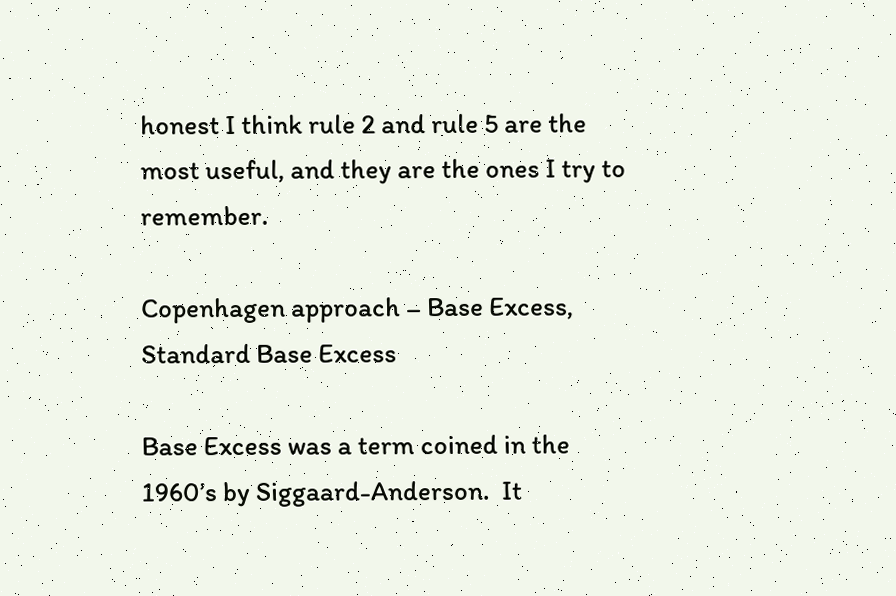honest I think rule 2 and rule 5 are the most useful, and they are the ones I try to remember.

Copenhagen approach – Base Excess, Standard Base Excess

Base Excess was a term coined in the 1960’s by Siggaard-Anderson.  It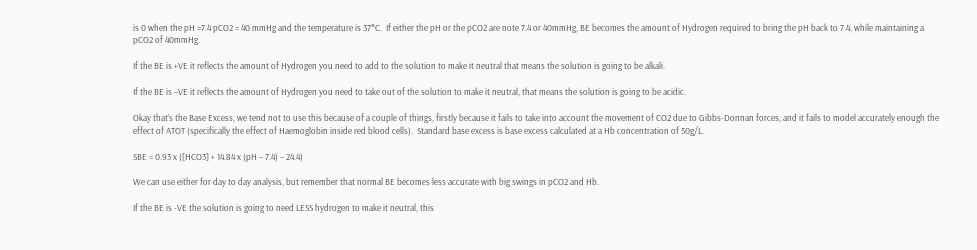is 0 when the pH =7.4 pCO2 = 40 mmHg and the temperature is 37°C.  If either the pH or the pCO2 are note 7.4 or 40mmHg, BE becomes the amount of Hydrogen required to bring the pH back to 7.4, while maintaining a pCO2 of 40mmHg.

If the BE is +VE it reflects the amount of Hydrogen you need to add to the solution to make it neutral that means the solution is going to be alkali.

If the BE is –VE it reflects the amount of Hydrogen you need to take out of the solution to make it neutral, that means the solution is going to be acidic.

Okay that’s the Base Excess, we tend not to use this because of a couple of things, firstly because it fails to take into account the movement of CO2 due to Gibbs-Donnan forces, and it fails to model accurately enough the effect of ATOT (specifically the effect of Haemoglobin inside red blood cells).  Standard base excess is base excess calculated at a Hb concentration of 50g/L.

SBE = 0.93 x ([HCO3] + 14.84 x (pH – 7.4) – 24.4)

We can use either for day to day analysis, but remember that normal BE becomes less accurate with big swings in pCO2 and Hb.

If the BE is -VE the solution is going to need LESS hydrogen to make it neutral, this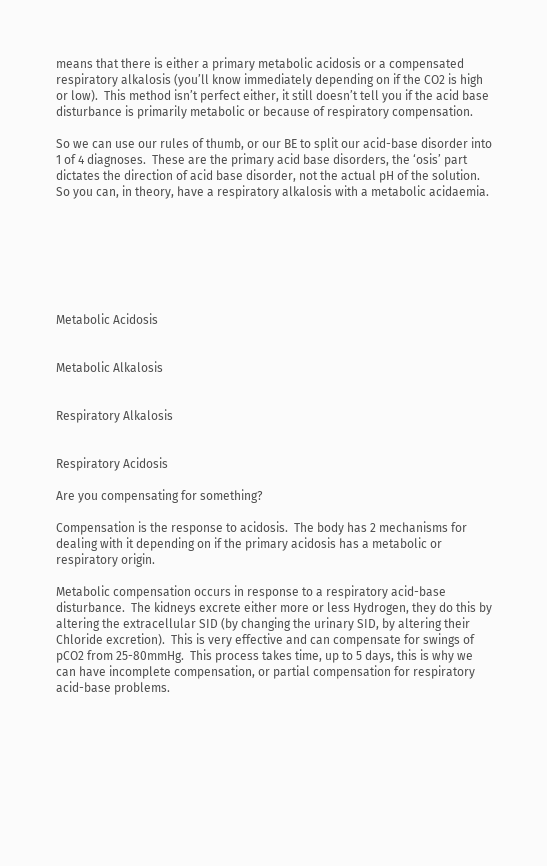means that there is either a primary metabolic acidosis or a compensated respiratory alkalosis (you’ll know immediately depending on if the CO2 is high or low).  This method isn’t perfect either, it still doesn’t tell you if the acid base disturbance is primarily metabolic or because of respiratory compensation.

So we can use our rules of thumb, or our BE to split our acid-base disorder into 1 of 4 diagnoses.  These are the primary acid base disorders, the ‘osis’ part dictates the direction of acid base disorder, not the actual pH of the solution.  So you can, in theory, have a respiratory alkalosis with a metabolic acidaemia.







Metabolic Acidosis


Metabolic Alkalosis


Respiratory Alkalosis


Respiratory Acidosis

Are you compensating for something?

Compensation is the response to acidosis.  The body has 2 mechanisms for dealing with it depending on if the primary acidosis has a metabolic or respiratory origin.

Metabolic compensation occurs in response to a respiratory acid-base disturbance.  The kidneys excrete either more or less Hydrogen, they do this by altering the extracellular SID (by changing the urinary SID, by altering their Chloride excretion).  This is very effective and can compensate for swings of pCO2 from 25-80mmHg.  This process takes time, up to 5 days, this is why we can have incomplete compensation, or partial compensation for respiratory acid-base problems.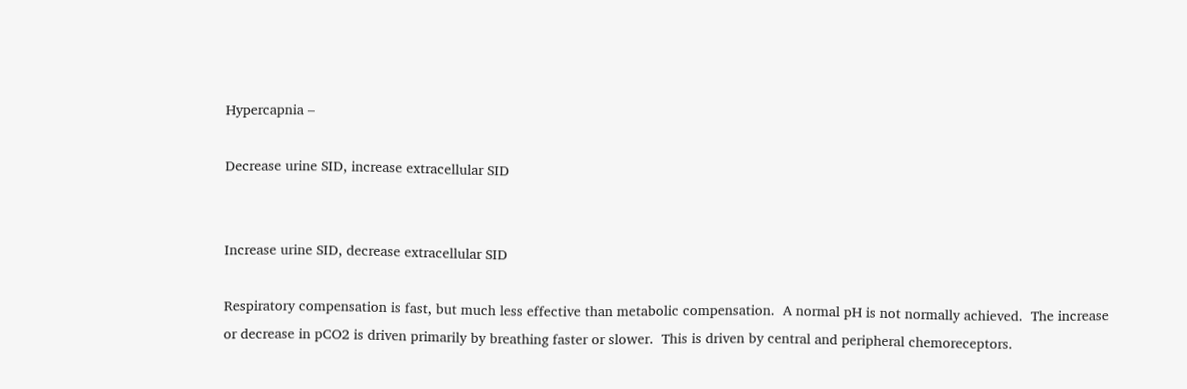Hypercapnia –

Decrease urine SID, increase extracellular SID


Increase urine SID, decrease extracellular SID

Respiratory compensation is fast, but much less effective than metabolic compensation.  A normal pH is not normally achieved.  The increase or decrease in pCO2 is driven primarily by breathing faster or slower.  This is driven by central and peripheral chemoreceptors.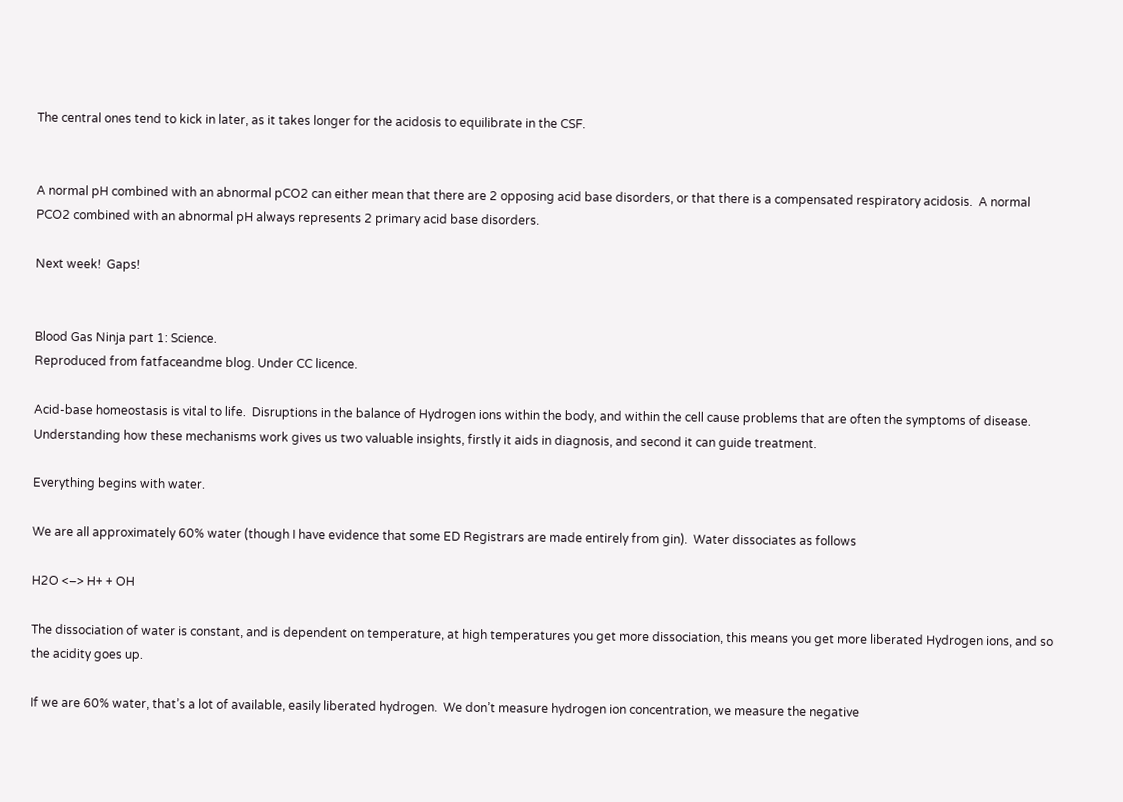The central ones tend to kick in later, as it takes longer for the acidosis to equilibrate in the CSF.


A normal pH combined with an abnormal pCO2 can either mean that there are 2 opposing acid base disorders, or that there is a compensated respiratory acidosis.  A normal PCO2 combined with an abnormal pH always represents 2 primary acid base disorders.

Next week!  Gaps!


Blood Gas Ninja part 1: Science.
Reproduced from fatfaceandme blog. Under CC licence.

Acid-base homeostasis is vital to life.  Disruptions in the balance of Hydrogen ions within the body, and within the cell cause problems that are often the symptoms of disease.  Understanding how these mechanisms work gives us two valuable insights, firstly it aids in diagnosis, and second it can guide treatment.

Everything begins with water.

We are all approximately 60% water (though I have evidence that some ED Registrars are made entirely from gin).  Water dissociates as follows

H2O <–> H+ + OH

The dissociation of water is constant, and is dependent on temperature, at high temperatures you get more dissociation, this means you get more liberated Hydrogen ions, and so the acidity goes up.

If we are 60% water, that’s a lot of available, easily liberated hydrogen.  We don’t measure hydrogen ion concentration, we measure the negative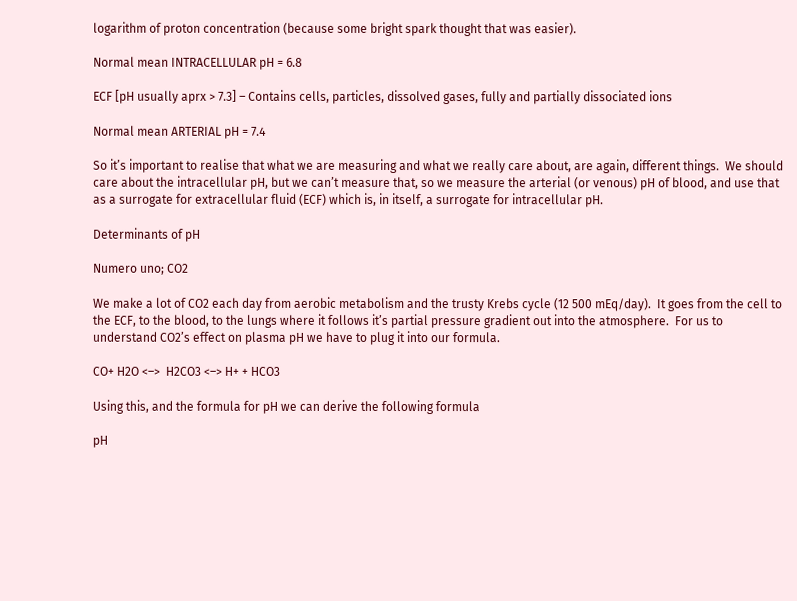logarithm of proton concentration (because some bright spark thought that was easier).

Normal mean INTRACELLULAR pH = 6.8

ECF [pH usually aprx > 7.3] – Contains cells, particles, dissolved gases, fully and partially dissociated ions

Normal mean ARTERIAL pH = 7.4

So it’s important to realise that what we are measuring and what we really care about, are again, different things.  We should care about the intracellular pH, but we can’t measure that, so we measure the arterial (or venous) pH of blood, and use that as a surrogate for extracellular fluid (ECF) which is, in itself, a surrogate for intracellular pH.

Determinants of pH

Numero uno; CO2

We make a lot of CO2 each day from aerobic metabolism and the trusty Krebs cycle (12 500 mEq/day).  It goes from the cell to the ECF, to the blood, to the lungs where it follows it’s partial pressure gradient out into the atmosphere.  For us to understand CO2’s effect on plasma pH we have to plug it into our formula.

CO+ H2O <–>  H2CO3 <–> H+ + HCO3

Using this, and the formula for pH we can derive the following formula

pH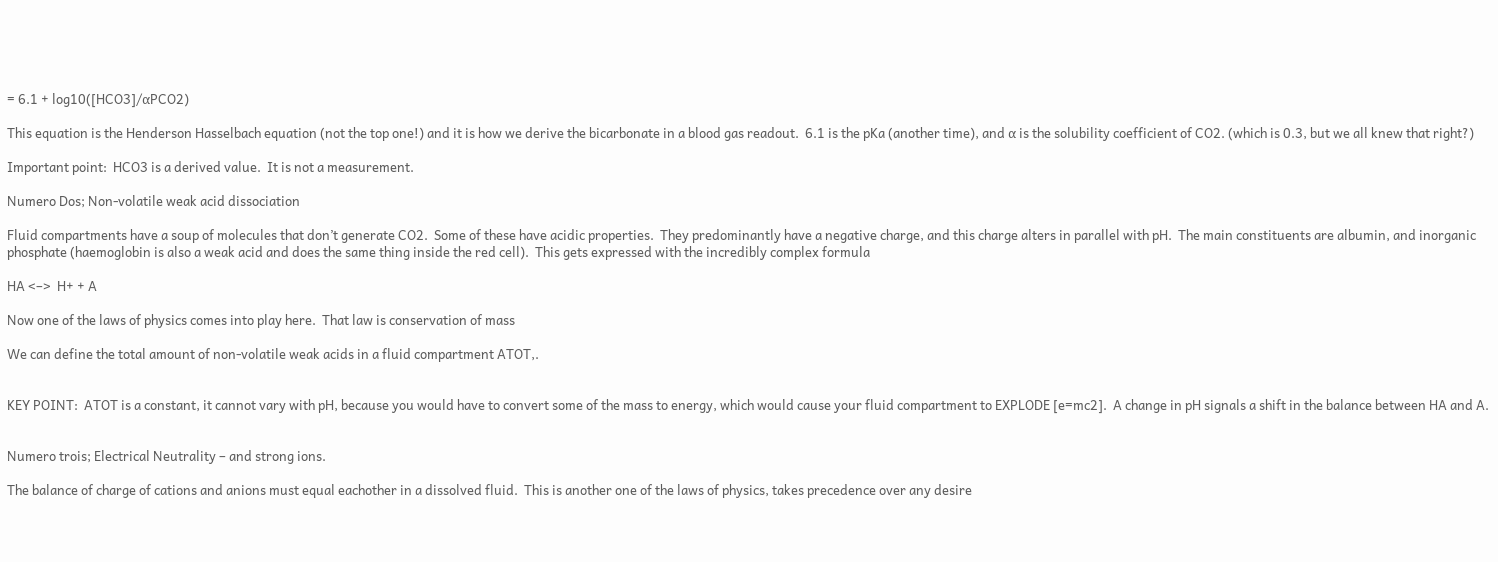= 6.1 + log10([HCO3]/αPCO2)

This equation is the Henderson Hasselbach equation (not the top one!) and it is how we derive the bicarbonate in a blood gas readout.  6.1 is the pKa (another time), and α is the solubility coefficient of CO2. (which is 0.3, but we all knew that right?)

Important point:  HCO3 is a derived value.  It is not a measurement.

Numero Dos; Non-volatile weak acid dissociation

Fluid compartments have a soup of molecules that don’t generate CO2.  Some of these have acidic properties.  They predominantly have a negative charge, and this charge alters in parallel with pH.  The main constituents are albumin, and inorganic phosphate (haemoglobin is also a weak acid and does the same thing inside the red cell).  This gets expressed with the incredibly complex formula

HA <–>  H+ + A

Now one of the laws of physics comes into play here.  That law is conservation of mass

We can define the total amount of non-volatile weak acids in a fluid compartment ATOT,.


KEY POINT:  ATOT is a constant, it cannot vary with pH, because you would have to convert some of the mass to energy, which would cause your fluid compartment to EXPLODE [e=mc2].  A change in pH signals a shift in the balance between HA and A.


Numero trois; Electrical Neutrality – and strong ions.

The balance of charge of cations and anions must equal eachother in a dissolved fluid.  This is another one of the laws of physics, takes precedence over any desire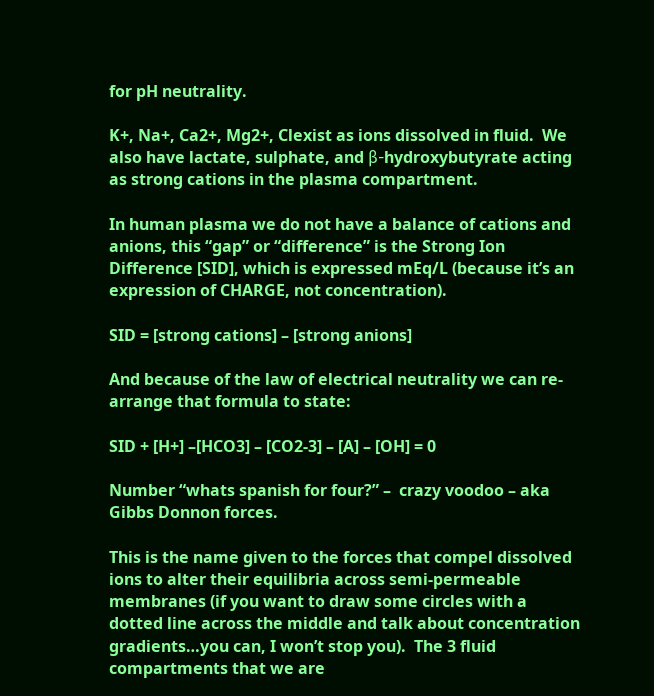for pH neutrality.

K+, Na+, Ca2+, Mg2+, Clexist as ions dissolved in fluid.  We also have lactate, sulphate, and β-hydroxybutyrate acting as strong cations in the plasma compartment.

In human plasma we do not have a balance of cations and anions, this “gap” or “difference” is the Strong Ion Difference [SID], which is expressed mEq/L (because it’s an expression of CHARGE, not concentration).

SID = [strong cations] – [strong anions]

And because of the law of electrical neutrality we can re-arrange that formula to state:

SID + [H+] –[HCO3] – [CO2-3] – [A] – [OH] = 0

Number “whats spanish for four?” –  crazy voodoo – aka Gibbs Donnon forces.

This is the name given to the forces that compel dissolved ions to alter their equilibria across semi-permeable membranes (if you want to draw some circles with a dotted line across the middle and talk about concentration gradients…you can, I won’t stop you).  The 3 fluid compartments that we are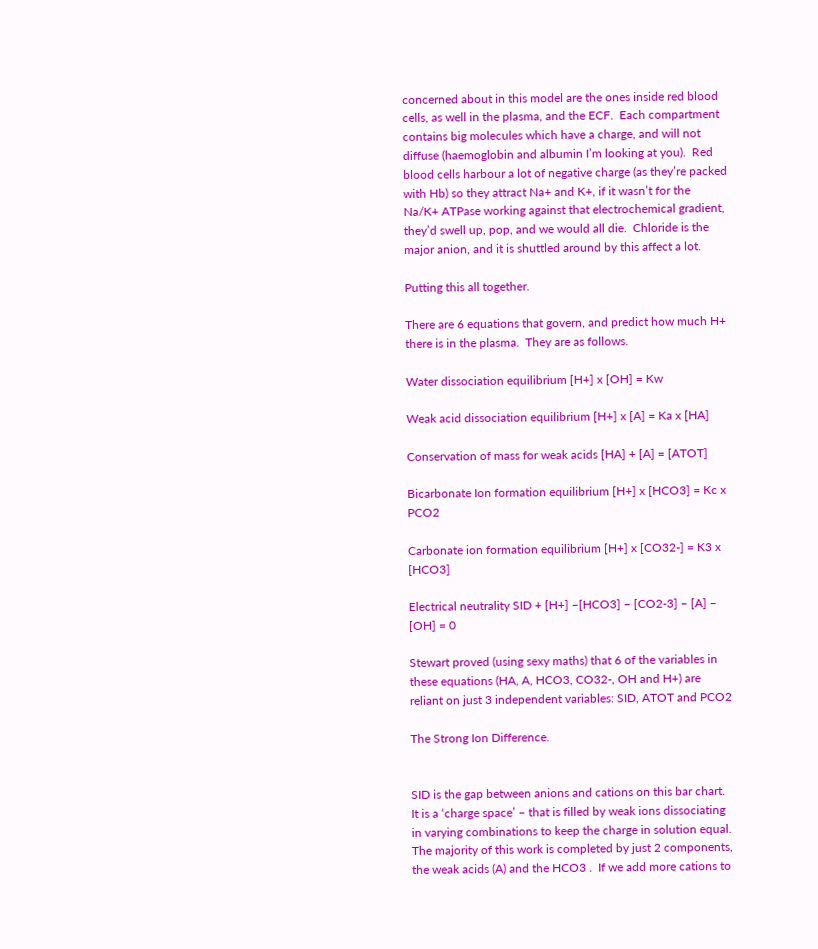concerned about in this model are the ones inside red blood cells, as well in the plasma, and the ECF.  Each compartment contains big molecules which have a charge, and will not diffuse (haemoglobin and albumin I’m looking at you).  Red blood cells harbour a lot of negative charge (as they’re packed with Hb) so they attract Na+ and K+, if it wasn’t for the Na/K+ ATPase working against that electrochemical gradient, they’d swell up, pop, and we would all die.  Chloride is the major anion, and it is shuttled around by this affect a lot.

Putting this all together.

There are 6 equations that govern, and predict how much H+ there is in the plasma.  They are as follows.

Water dissociation equilibrium [H+] x [OH] = Kw

Weak acid dissociation equilibrium [H+] x [A] = Ka x [HA]

Conservation of mass for weak acids [HA] + [A] = [ATOT]

Bicarbonate Ion formation equilibrium [H+] x [HCO3] = Kc x PCO2

Carbonate ion formation equilibrium [H+] x [CO32-] = K3 x [HCO3]

Electrical neutrality SID + [H+] –[HCO3] – [CO2-3] – [A] – [OH] = 0

Stewart proved (using sexy maths) that 6 of the variables in these equations (HA, A, HCO3, CO32-, OH and H+) are reliant on just 3 independent variables: SID, ATOT and PCO2

The Strong Ion Difference.


SID is the gap between anions and cations on this bar chart.  It is a ‘charge space’ – that is filled by weak ions dissociating in varying combinations to keep the charge in solution equal.  The majority of this work is completed by just 2 components, the weak acids (A) and the HCO3 .  If we add more cations to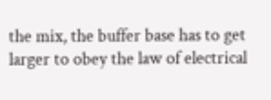the mix, the buffer base has to get larger to obey the law of electrical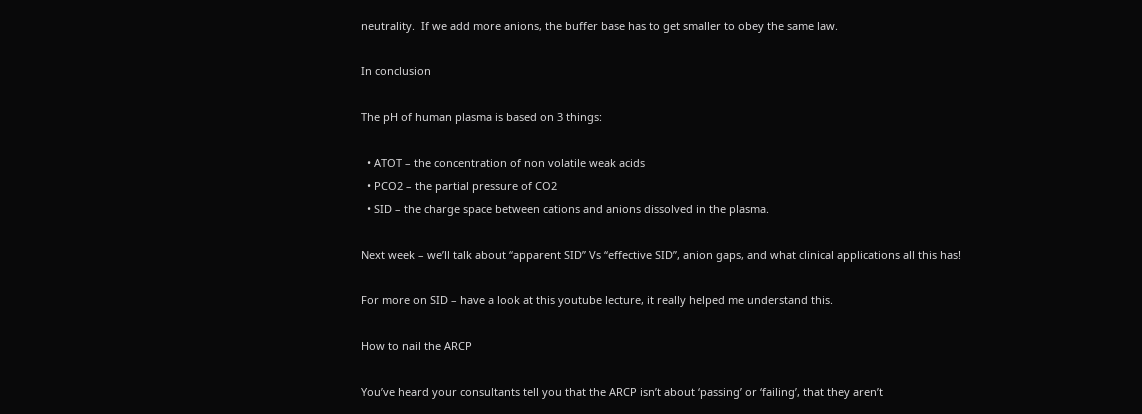neutrality.  If we add more anions, the buffer base has to get smaller to obey the same law.

In conclusion

The pH of human plasma is based on 3 things:

  • ATOT – the concentration of non volatile weak acids
  • PCO2 – the partial pressure of CO2
  • SID – the charge space between cations and anions dissolved in the plasma.

Next week – we’ll talk about “apparent SID” Vs “effective SID”, anion gaps, and what clinical applications all this has!

For more on SID – have a look at this youtube lecture, it really helped me understand this.

How to nail the ARCP

You’ve heard your consultants tell you that the ARCP isn’t about ‘passing’ or ‘failing’, that they aren’t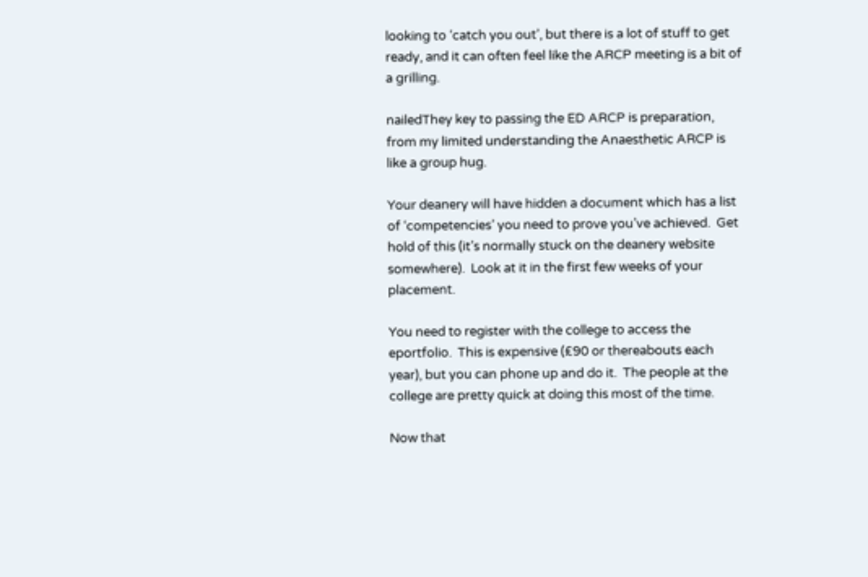looking to ‘catch you out’, but there is a lot of stuff to get ready, and it can often feel like the ARCP meeting is a bit of a grilling.

nailedThey key to passing the ED ARCP is preparation, from my limited understanding the Anaesthetic ARCP is like a group hug.

Your deanery will have hidden a document which has a list of ‘competencies’ you need to prove you’ve achieved.  Get hold of this (it’s normally stuck on the deanery website somewhere).  Look at it in the first few weeks of your placement.

You need to register with the college to access the eportfolio.  This is expensive (£90 or thereabouts each year), but you can phone up and do it.  The people at the college are pretty quick at doing this most of the time.

Now that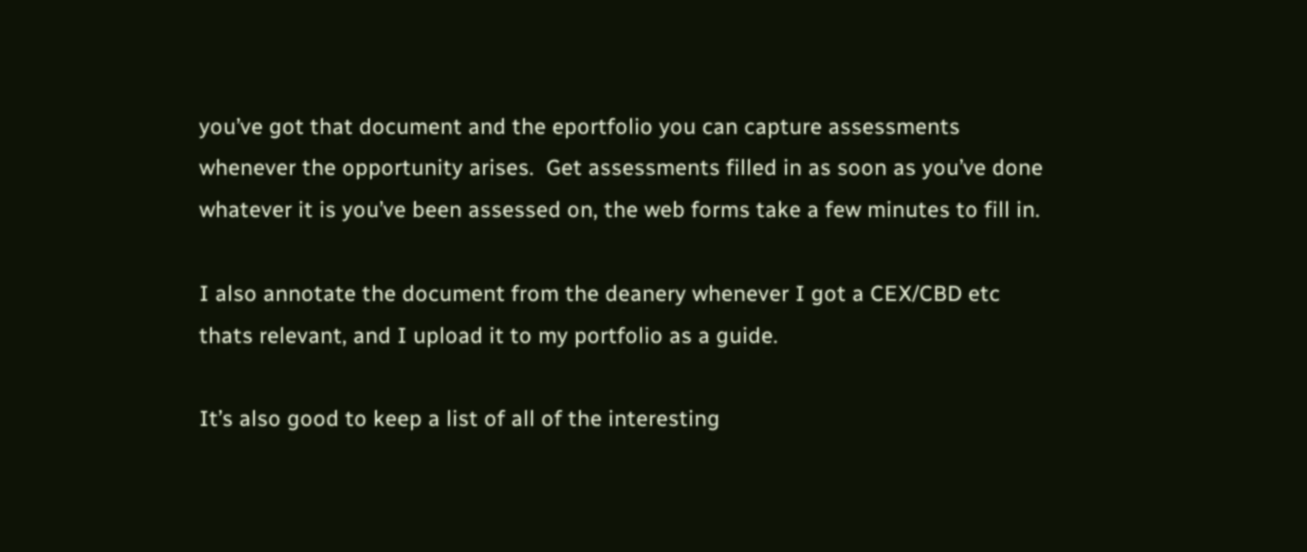you’ve got that document and the eportfolio you can capture assessments whenever the opportunity arises.  Get assessments filled in as soon as you’ve done whatever it is you’ve been assessed on, the web forms take a few minutes to fill in.

I also annotate the document from the deanery whenever I got a CEX/CBD etc thats relevant, and I upload it to my portfolio as a guide.

It’s also good to keep a list of all of the interesting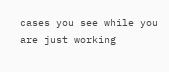cases you see while you are just working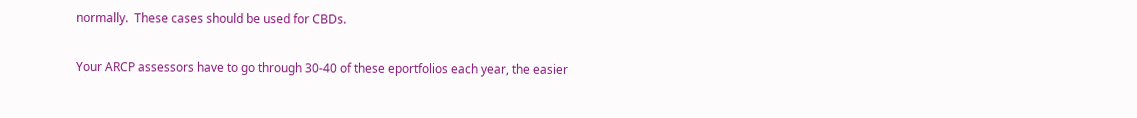normally.  These cases should be used for CBDs.

Your ARCP assessors have to go through 30-40 of these eportfolios each year, the easier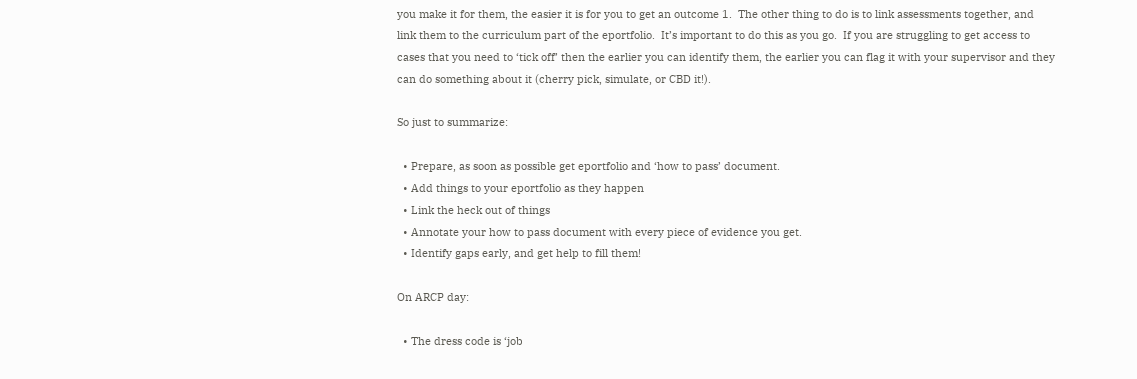you make it for them, the easier it is for you to get an outcome 1.  The other thing to do is to link assessments together, and link them to the curriculum part of the eportfolio.  It’s important to do this as you go.  If you are struggling to get access to cases that you need to ‘tick off’ then the earlier you can identify them, the earlier you can flag it with your supervisor and they can do something about it (cherry pick, simulate, or CBD it!).

So just to summarize:

  • Prepare, as soon as possible get eportfolio and ‘how to pass’ document.
  • Add things to your eportfolio as they happen
  • Link the heck out of things
  • Annotate your how to pass document with every piece of evidence you get.
  • Identify gaps early, and get help to fill them!

On ARCP day:

  • The dress code is ‘job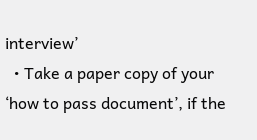interview’
  • Take a paper copy of your ‘how to pass document’, if the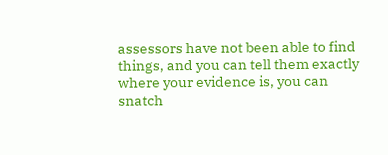assessors have not been able to find things, and you can tell them exactly where your evidence is, you can snatch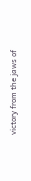victory from the jaws of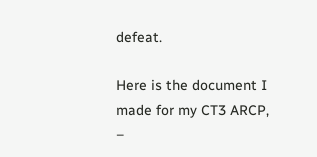defeat.

Here is the document I made for my CT3 ARCP,  –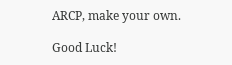ARCP, make your own.

Good Luck!